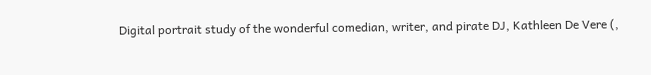Digital portrait study of the wonderful comedian, writer, and pirate DJ, Kathleen De Vere (,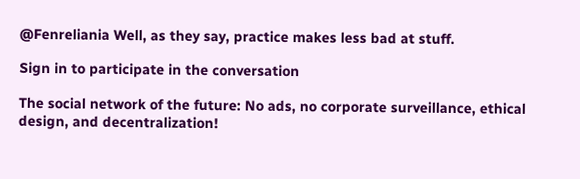@Fenreliania Well, as they say, practice makes less bad at stuff.

Sign in to participate in the conversation

The social network of the future: No ads, no corporate surveillance, ethical design, and decentralization!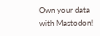Own your data with Mastodon!